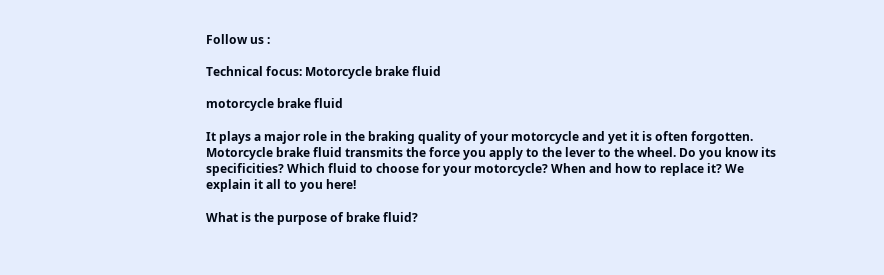Follow us :

Technical focus: Motorcycle brake fluid

motorcycle brake fluid

It plays a major role in the braking quality of your motorcycle and yet it is often forgotten. Motorcycle brake fluid transmits the force you apply to the lever to the wheel. Do you know its specificities? Which fluid to choose for your motorcycle? When and how to replace it? We explain it all to you here!

What is the purpose of brake fluid?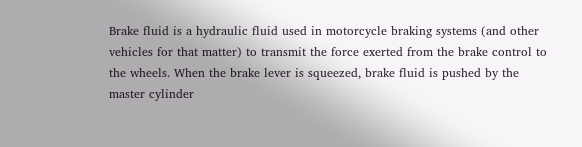Brake fluid is a hydraulic fluid used in motorcycle braking systems (and other vehicles for that matter) to transmit the force exerted from the brake control to the wheels. When the brake lever is squeezed, brake fluid is pushed by the master cylinder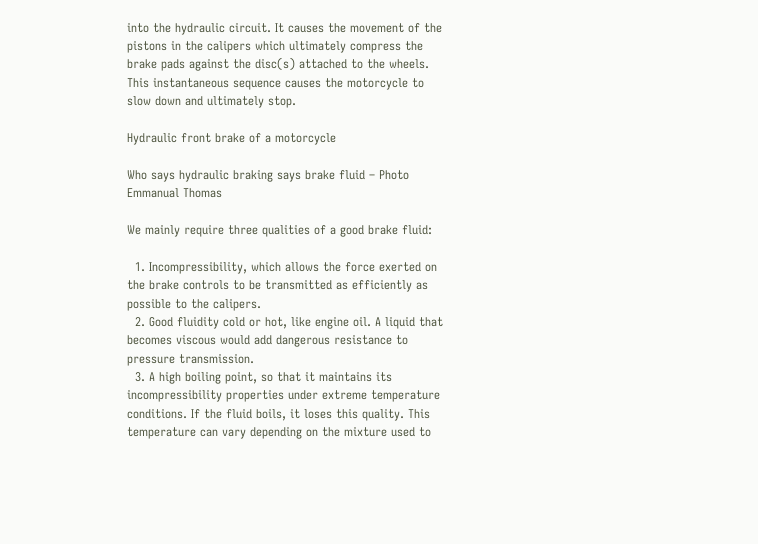into the hydraulic circuit. It causes the movement of the pistons in the calipers which ultimately compress the brake pads against the disc(s) attached to the wheels. This instantaneous sequence causes the motorcycle to slow down and ultimately stop.

Hydraulic front brake of a motorcycle

Who says hydraulic braking says brake fluid – Photo Emmanual Thomas

We mainly require three qualities of a good brake fluid:

  1. Incompressibility, which allows the force exerted on the brake controls to be transmitted as efficiently as possible to the calipers.
  2. Good fluidity cold or hot, like engine oil. A liquid that becomes viscous would add dangerous resistance to pressure transmission.
  3. A high boiling point, so that it maintains its incompressibility properties under extreme temperature conditions. If the fluid boils, it loses this quality. This temperature can vary depending on the mixture used to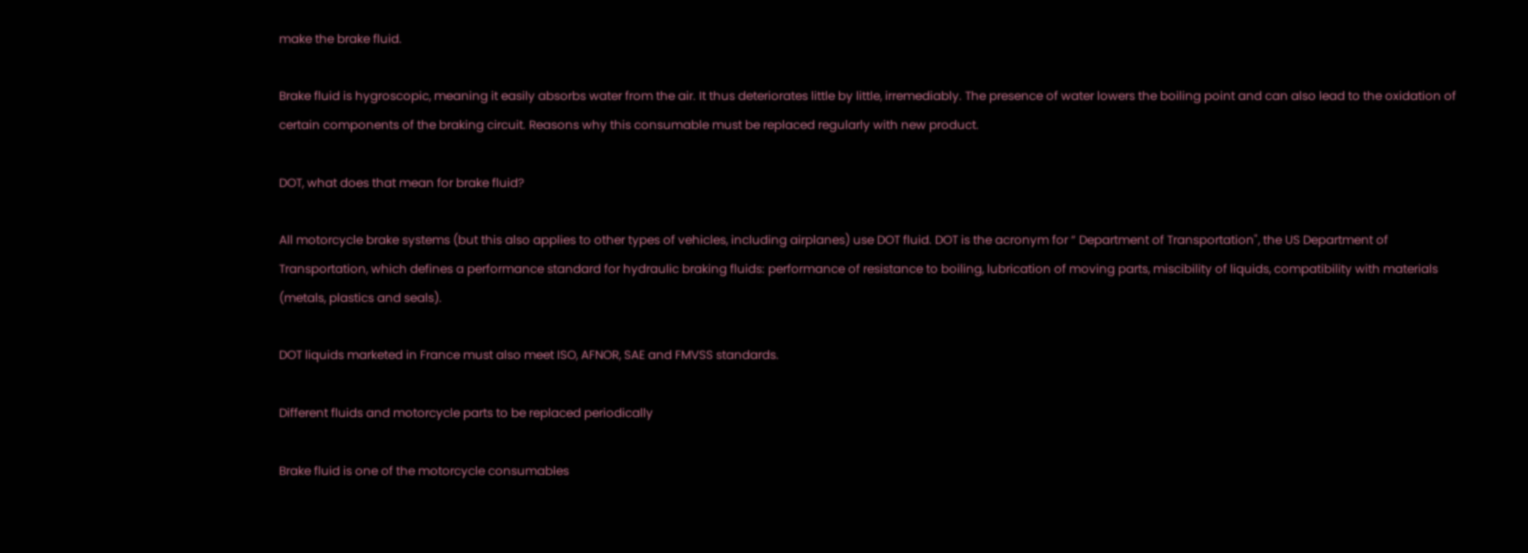make the brake fluid.

Brake fluid is hygroscopic, meaning it easily absorbs water from the air. It thus deteriorates little by little, irremediably. The presence of water lowers the boiling point and can also lead to the oxidation of certain components of the braking circuit. Reasons why this consumable must be replaced regularly with new product.

DOT, what does that mean for brake fluid?

All motorcycle brake systems (but this also applies to other types of vehicles, including airplanes) use DOT fluid. DOT is the acronym for “ Department of Transportation", the US Department of Transportation, which defines a performance standard for hydraulic braking fluids: performance of resistance to boiling, lubrication of moving parts, miscibility of liquids, compatibility with materials (metals, plastics and seals).

DOT liquids marketed in France must also meet ISO, AFNOR, SAE and FMVSS standards.

Different fluids and motorcycle parts to be replaced periodically

Brake fluid is one of the motorcycle consumables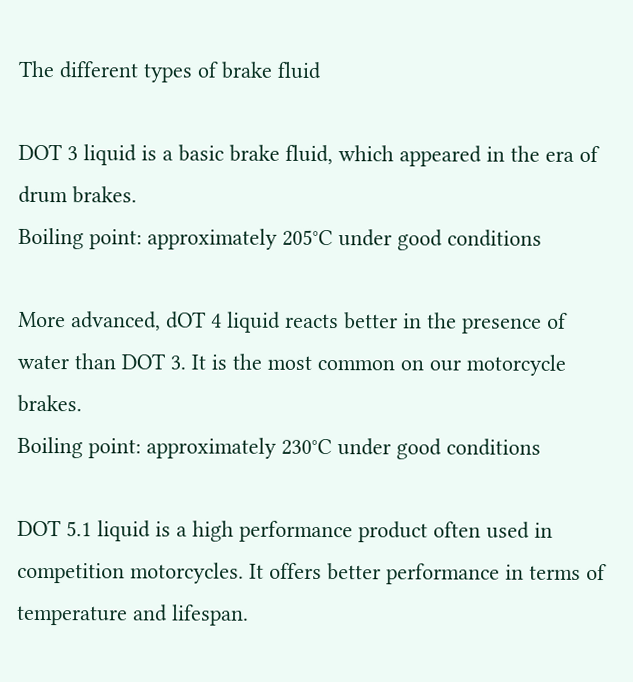The different types of brake fluid

DOT 3 liquid is a basic brake fluid, which appeared in the era of drum brakes.
Boiling point: approximately 205°C under good conditions

More advanced, dOT 4 liquid reacts better in the presence of water than DOT 3. It is the most common on our motorcycle brakes.
Boiling point: approximately 230°C under good conditions

DOT 5.1 liquid is a high performance product often used in competition motorcycles. It offers better performance in terms of temperature and lifespan.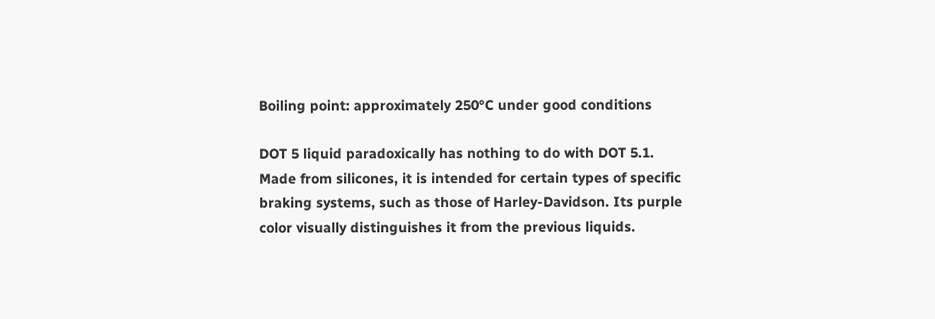Boiling point: approximately 250°C under good conditions

DOT 5 liquid paradoxically has nothing to do with DOT 5.1. Made from silicones, it is intended for certain types of specific braking systems, such as those of Harley-Davidson. Its purple color visually distinguishes it from the previous liquids.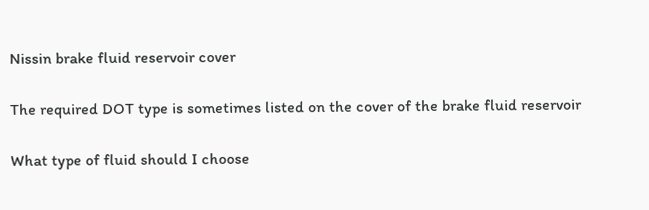Nissin brake fluid reservoir cover

The required DOT type is sometimes listed on the cover of the brake fluid reservoir

What type of fluid should I choose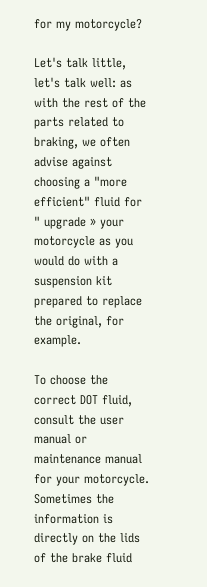for my motorcycle?

Let's talk little, let's talk well: as with the rest of the parts related to braking, we often advise against choosing a "more efficient" fluid for " upgrade » your motorcycle as you would do with a suspension kit prepared to replace the original, for example.

To choose the correct DOT fluid, consult the user manual or maintenance manual for your motorcycle. Sometimes the information is directly on the lids of the brake fluid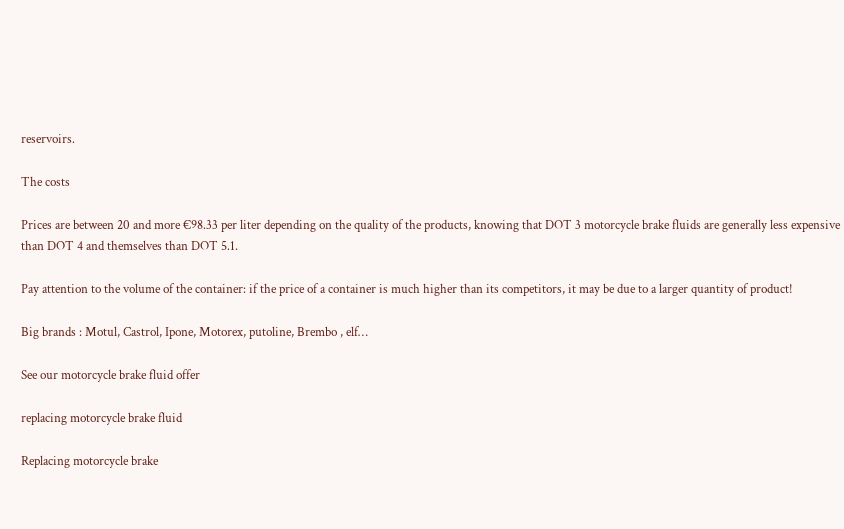reservoirs.

The costs

Prices are between 20 and more €98.33 per liter depending on the quality of the products, knowing that DOT 3 motorcycle brake fluids are generally less expensive than DOT 4 and themselves than DOT 5.1.

Pay attention to the volume of the container: if the price of a container is much higher than its competitors, it may be due to a larger quantity of product!

Big brands : Motul, Castrol, Ipone, Motorex, putoline, Brembo , elf…

See our motorcycle brake fluid offer

replacing motorcycle brake fluid

Replacing motorcycle brake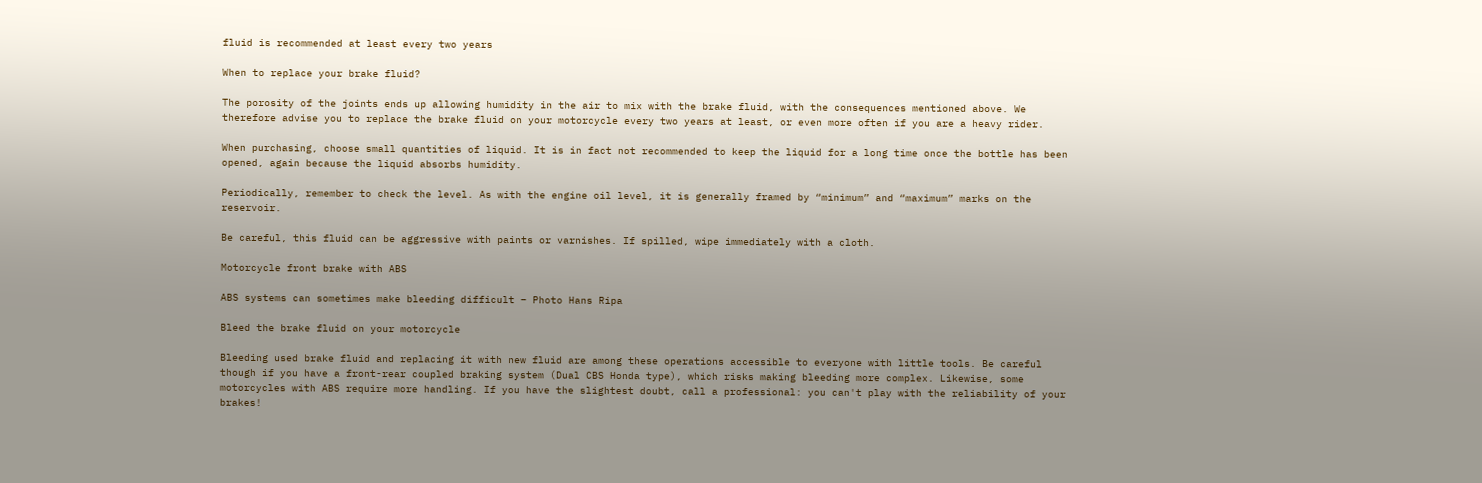fluid is recommended at least every two years

When to replace your brake fluid?

The porosity of the joints ends up allowing humidity in the air to mix with the brake fluid, with the consequences mentioned above. We therefore advise you to replace the brake fluid on your motorcycle every two years at least, or even more often if you are a heavy rider.

When purchasing, choose small quantities of liquid. It is in fact not recommended to keep the liquid for a long time once the bottle has been opened, again because the liquid absorbs humidity.

Periodically, remember to check the level. As with the engine oil level, it is generally framed by “minimum” and “maximum” marks on the reservoir.

Be careful, this fluid can be aggressive with paints or varnishes. If spilled, wipe immediately with a cloth.

Motorcycle front brake with ABS

ABS systems can sometimes make bleeding difficult – Photo Hans Ripa

Bleed the brake fluid on your motorcycle

Bleeding used brake fluid and replacing it with new fluid are among these operations accessible to everyone with little tools. Be careful though if you have a front-rear coupled braking system (Dual CBS Honda type), which risks making bleeding more complex. Likewise, some motorcycles with ABS require more handling. If you have the slightest doubt, call a professional: you can't play with the reliability of your brakes!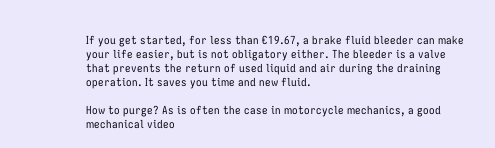If you get started, for less than €19.67, a brake fluid bleeder can make your life easier, but is not obligatory either. The bleeder is a valve that prevents the return of used liquid and air during the draining operation. It saves you time and new fluid.

How to purge? As is often the case in motorcycle mechanics, a good mechanical video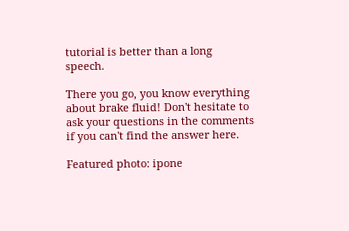tutorial is better than a long speech.

There you go, you know everything about brake fluid! Don't hesitate to ask your questions in the comments if you can't find the answer here.

Featured photo: ipone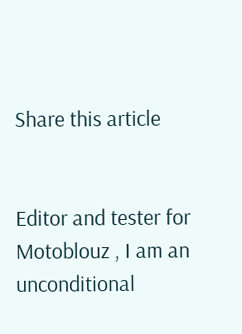Share this article


Editor and tester for Motoblouz , I am an unconditional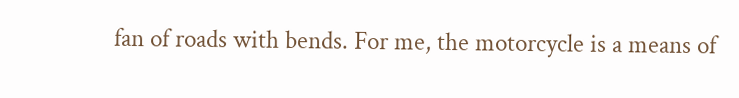fan of roads with bends. For me, the motorcycle is a means of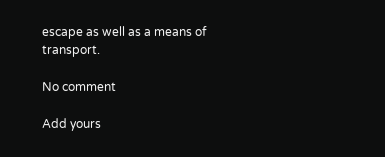escape as well as a means of transport.

No comment

Add yours